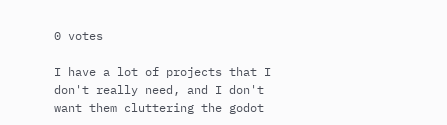0 votes

I have a lot of projects that I don't really need, and I don't want them cluttering the godot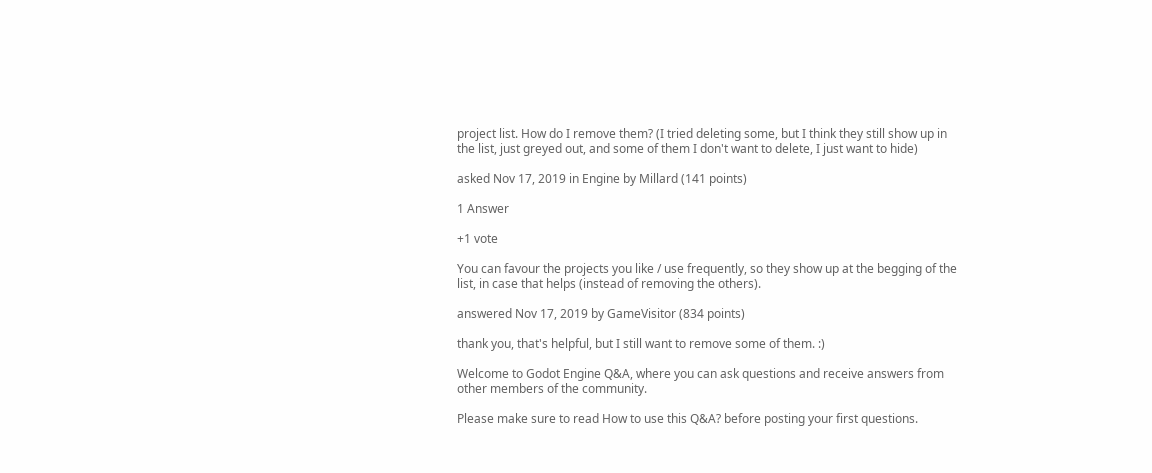project list. How do I remove them? (I tried deleting some, but I think they still show up in the list, just greyed out, and some of them I don't want to delete, I just want to hide)

asked Nov 17, 2019 in Engine by Millard (141 points)

1 Answer

+1 vote

You can favour the projects you like / use frequently, so they show up at the begging of the list, in case that helps (instead of removing the others).

answered Nov 17, 2019 by GameVisitor (834 points)

thank you, that's helpful, but I still want to remove some of them. :)

Welcome to Godot Engine Q&A, where you can ask questions and receive answers from other members of the community.

Please make sure to read How to use this Q&A? before posting your first questions.